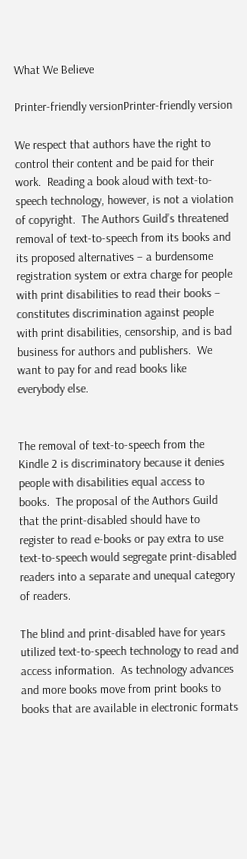What We Believe

Printer-friendly versionPrinter-friendly version

We respect that authors have the right to control their content and be paid for their work.  Reading a book aloud with text-to-speech technology, however, is not a violation of copyright.  The Authors Guild’s threatened removal of text-to-speech from its books and its proposed alternatives – a burdensome registration system or extra charge for people with print disabilities to read their books – constitutes discrimination against people with print disabilities, censorship, and is bad business for authors and publishers.  We want to pay for and read books like everybody else.


The removal of text-to-speech from the Kindle 2 is discriminatory because it denies people with disabilities equal access to books.  The proposal of the Authors Guild that the print-disabled should have to register to read e-books or pay extra to use text-to-speech would segregate print-disabled readers into a separate and unequal category of readers.

The blind and print-disabled have for years utilized text-to-speech technology to read and access information.  As technology advances and more books move from print books to books that are available in electronic formats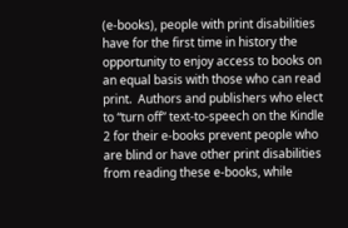(e-books), people with print disabilities have for the first time in history the opportunity to enjoy access to books on an equal basis with those who can read print.  Authors and publishers who elect to “turn off” text-to-speech on the Kindle 2 for their e-books prevent people who are blind or have other print disabilities from reading these e-books, while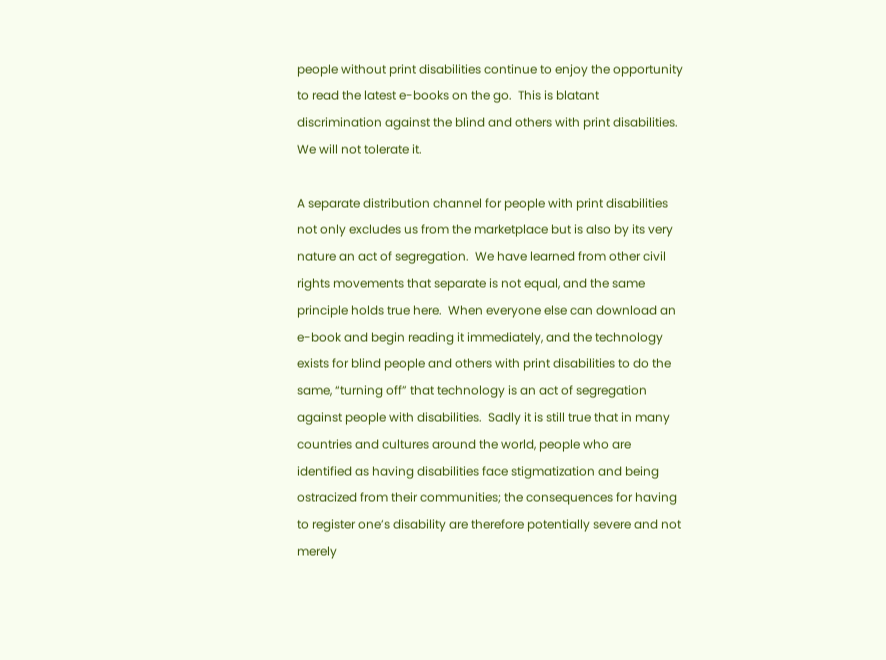people without print disabilities continue to enjoy the opportunity to read the latest e-books on the go.  This is blatant discrimination against the blind and others with print disabilities.  We will not tolerate it.

A separate distribution channel for people with print disabilities not only excludes us from the marketplace but is also by its very nature an act of segregation.  We have learned from other civil rights movements that separate is not equal, and the same principle holds true here.  When everyone else can download an e-book and begin reading it immediately, and the technology exists for blind people and others with print disabilities to do the same, “turning off” that technology is an act of segregation against people with disabilities.  Sadly it is still true that in many countries and cultures around the world, people who are identified as having disabilities face stigmatization and being ostracized from their communities; the consequences for having to register one’s disability are therefore potentially severe and not merely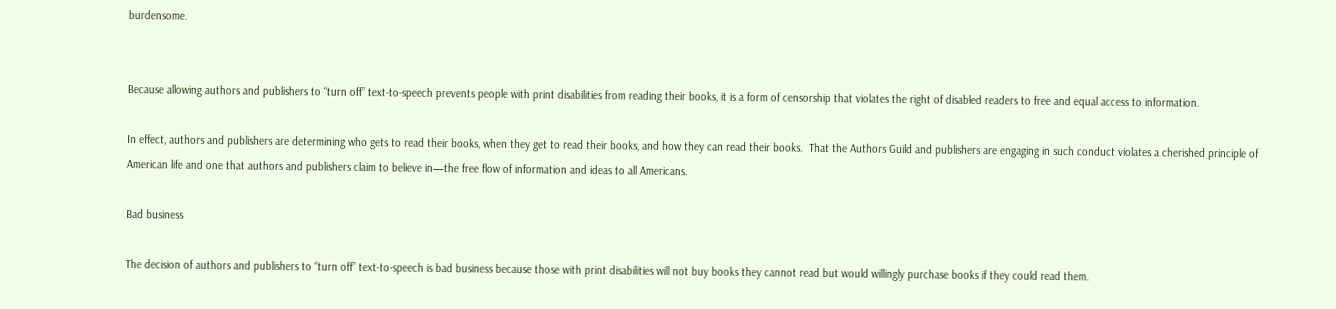burdensome.


Because allowing authors and publishers to “turn off” text-to-speech prevents people with print disabilities from reading their books, it is a form of censorship that violates the right of disabled readers to free and equal access to information.

In effect, authors and publishers are determining who gets to read their books, when they get to read their books, and how they can read their books.  That the Authors Guild and publishers are engaging in such conduct violates a cherished principle of American life and one that authors and publishers claim to believe in—the free flow of information and ideas to all Americans.

Bad business

The decision of authors and publishers to “turn off” text-to-speech is bad business because those with print disabilities will not buy books they cannot read but would willingly purchase books if they could read them.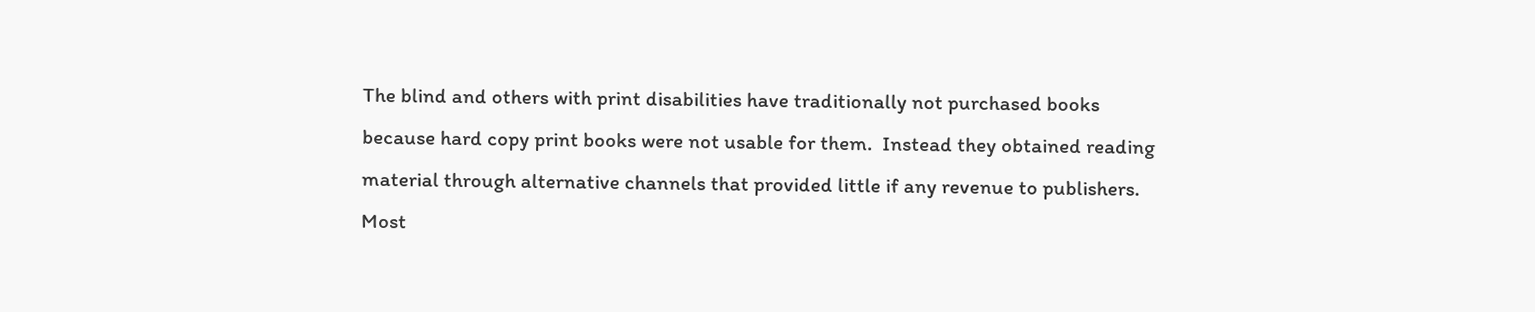The blind and others with print disabilities have traditionally not purchased books because hard copy print books were not usable for them.  Instead they obtained reading material through alternative channels that provided little if any revenue to publishers.  Most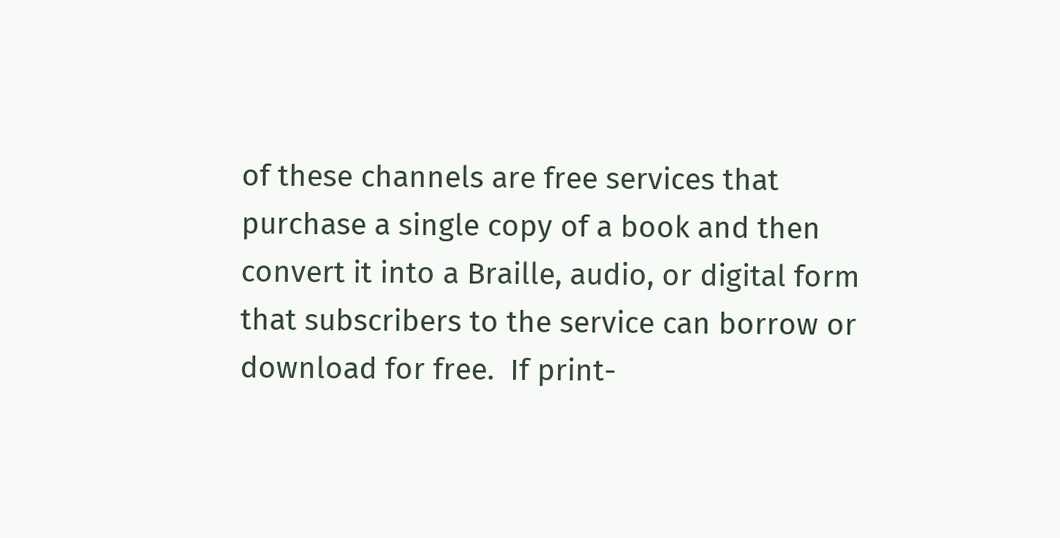of these channels are free services that purchase a single copy of a book and then convert it into a Braille, audio, or digital form that subscribers to the service can borrow or download for free.  If print-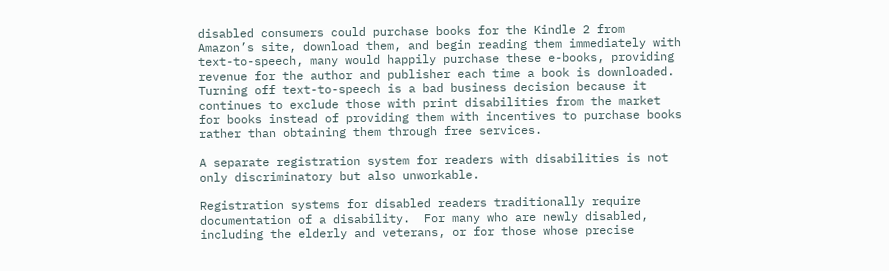disabled consumers could purchase books for the Kindle 2 from Amazon’s site, download them, and begin reading them immediately with text-to-speech, many would happily purchase these e-books, providing revenue for the author and publisher each time a book is downloaded.  Turning off text-to-speech is a bad business decision because it continues to exclude those with print disabilities from the market for books instead of providing them with incentives to purchase books rather than obtaining them through free services.

A separate registration system for readers with disabilities is not only discriminatory but also unworkable.

Registration systems for disabled readers traditionally require documentation of a disability.  For many who are newly disabled, including the elderly and veterans, or for those whose precise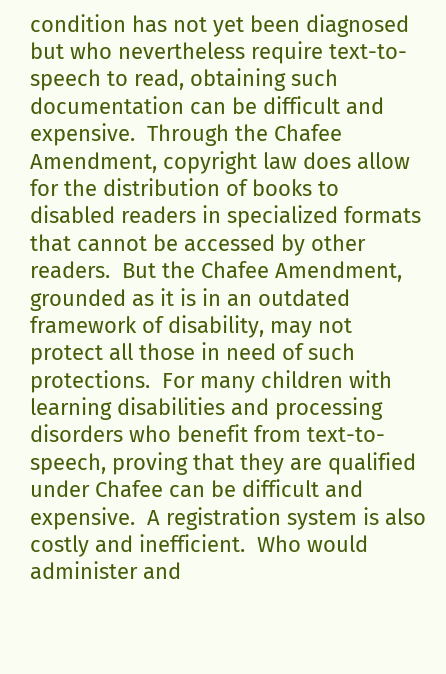condition has not yet been diagnosed but who nevertheless require text-to-speech to read, obtaining such documentation can be difficult and expensive.  Through the Chafee Amendment, copyright law does allow for the distribution of books to disabled readers in specialized formats that cannot be accessed by other readers.  But the Chafee Amendment, grounded as it is in an outdated framework of disability, may not protect all those in need of such protections.  For many children with learning disabilities and processing disorders who benefit from text-to-speech, proving that they are qualified under Chafee can be difficult and expensive.  A registration system is also costly and inefficient.  Who would administer and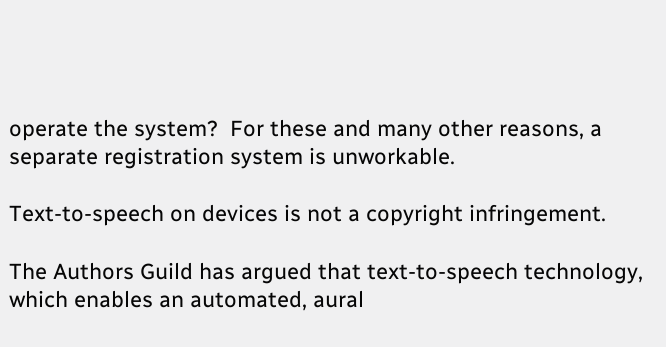operate the system?  For these and many other reasons, a separate registration system is unworkable.

Text-to-speech on devices is not a copyright infringement.

The Authors Guild has argued that text-to-speech technology, which enables an automated, aural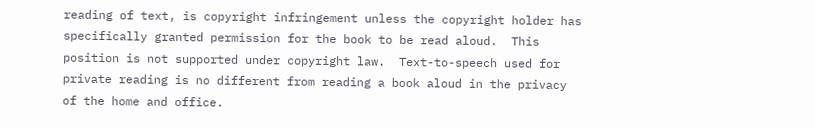reading of text, is copyright infringement unless the copyright holder has specifically granted permission for the book to be read aloud.  This position is not supported under copyright law.  Text-to-speech used for private reading is no different from reading a book aloud in the privacy of the home and office.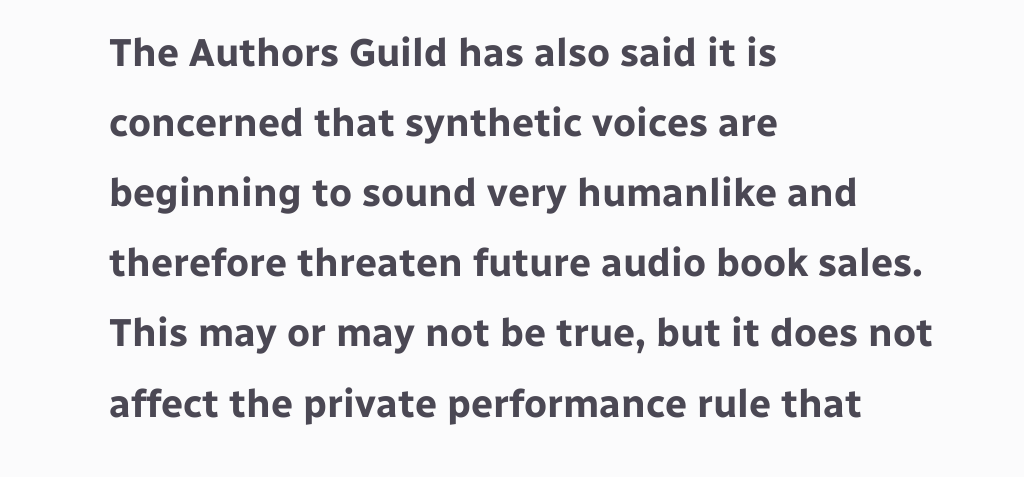The Authors Guild has also said it is concerned that synthetic voices are beginning to sound very humanlike and therefore threaten future audio book sales.  This may or may not be true, but it does not affect the private performance rule that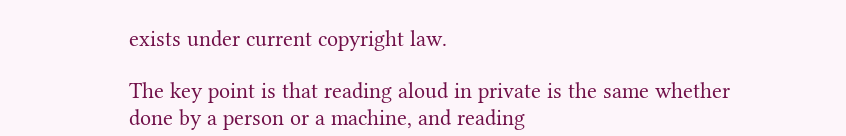exists under current copyright law.

The key point is that reading aloud in private is the same whether done by a person or a machine, and reading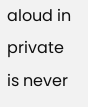aloud in private is never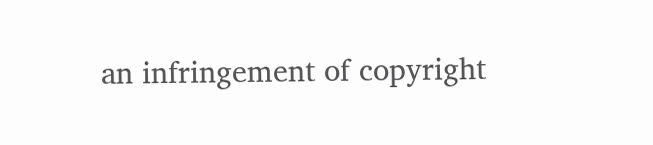an infringement of copyright